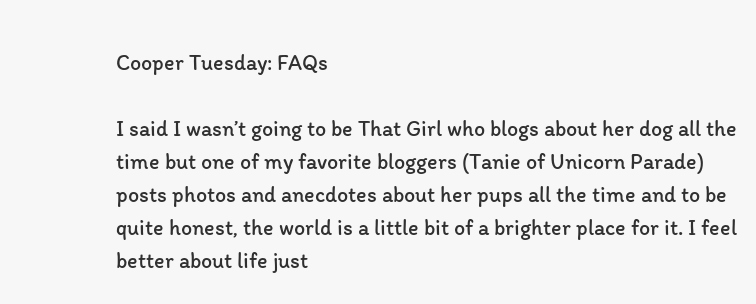Cooper Tuesday: FAQs

I said I wasn’t going to be That Girl who blogs about her dog all the time but one of my favorite bloggers (Tanie of Unicorn Parade) posts photos and anecdotes about her pups all the time and to be quite honest, the world is a little bit of a brighter place for it. I feel better about life just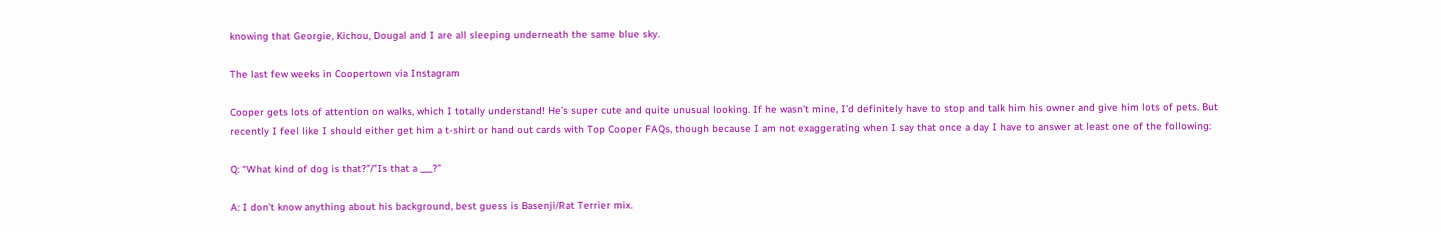knowing that Georgie, Kichou, Dougal and I are all sleeping underneath the same blue sky.

The last few weeks in Coopertown via Instagram

Cooper gets lots of attention on walks, which I totally understand! He’s super cute and quite unusual looking. If he wasn’t mine, I’d definitely have to stop and talk him his owner and give him lots of pets. But recently I feel like I should either get him a t-shirt or hand out cards with Top Cooper FAQs, though because I am not exaggerating when I say that once a day I have to answer at least one of the following:

Q: “What kind of dog is that?”/”Is that a ___?”

A: I don’t know anything about his background, best guess is Basenji/Rat Terrier mix.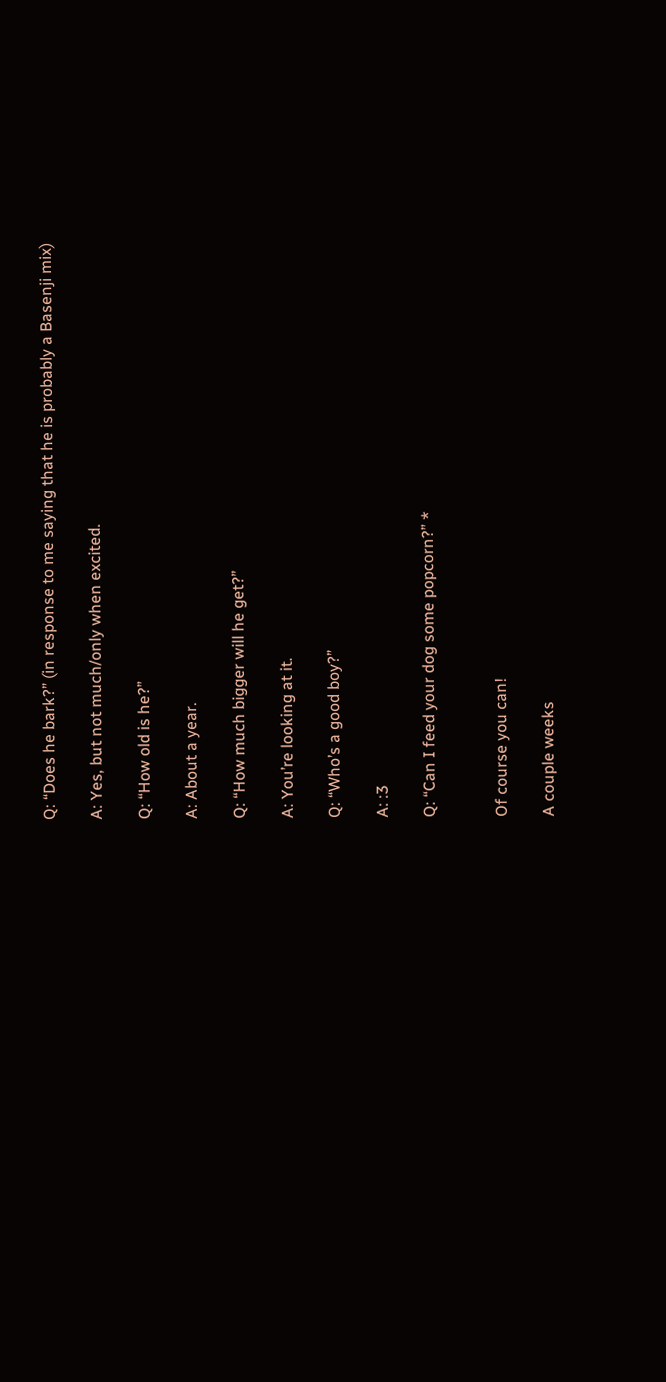Q: “Does he bark?” (in response to me saying that he is probably a Basenji mix)

A: Yes, but not much/only when excited.

Q: “How old is he?”

A: About a year.

Q: “How much bigger will he get?”

A: You’re looking at it.

Q: “Who’s a good boy?”

A: :3

Q: “Can I feed your dog some popcorn?” *


Of course you can!

A couple weeks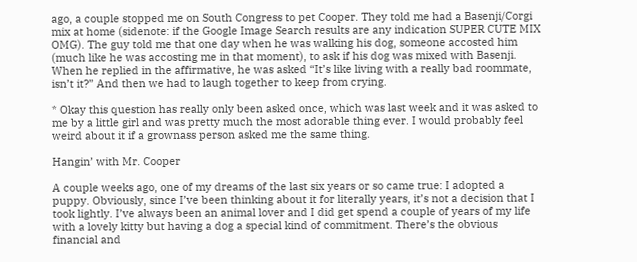ago, a couple stopped me on South Congress to pet Cooper. They told me had a Basenji/Corgi mix at home (sidenote: if the Google Image Search results are any indication SUPER CUTE MIX OMG). The guy told me that one day when he was walking his dog, someone accosted him (much like he was accosting me in that moment), to ask if his dog was mixed with Basenji. When he replied in the affirmative, he was asked “It’s like living with a really bad roommate, isn’t it?” And then we had to laugh together to keep from crying.

* Okay this question has really only been asked once, which was last week and it was asked to me by a little girl and was pretty much the most adorable thing ever. I would probably feel weird about it if a grownass person asked me the same thing.

Hangin’ with Mr. Cooper

A couple weeks ago, one of my dreams of the last six years or so came true: I adopted a puppy. Obviously, since I’ve been thinking about it for literally years, it’s not a decision that I took lightly. I’ve always been an animal lover and I did get spend a couple of years of my life with a lovely kitty but having a dog a special kind of commitment. There’s the obvious financial and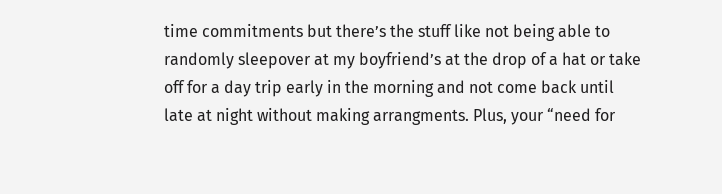time commitments but there’s the stuff like not being able to randomly sleepover at my boyfriend’s at the drop of a hat or take off for a day trip early in the morning and not come back until late at night without making arrangments. Plus, your “need for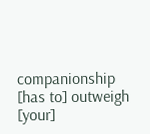companionship [has to] outweigh [your]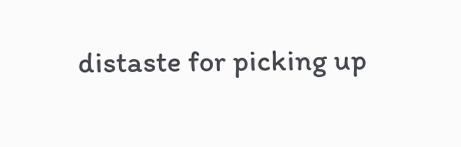distaste for picking up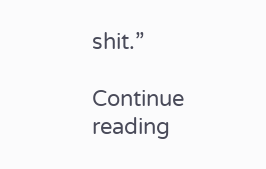shit.”

Continue reading